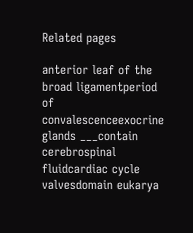Related pages

anterior leaf of the broad ligamentperiod of convalescenceexocrine glands ___contain cerebrospinal fluidcardiac cycle valvesdomain eukarya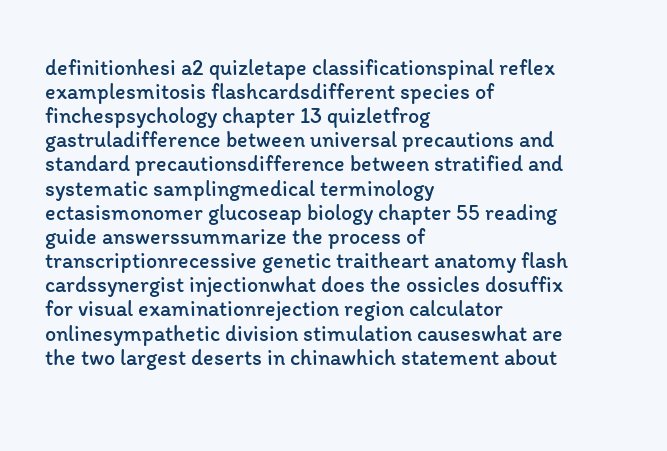definitionhesi a2 quizletape classificationspinal reflex examplesmitosis flashcardsdifferent species of finchespsychology chapter 13 quizletfrog gastruladifference between universal precautions and standard precautionsdifference between stratified and systematic samplingmedical terminology ectasismonomer glucoseap biology chapter 55 reading guide answerssummarize the process of transcriptionrecessive genetic traitheart anatomy flash cardssynergist injectionwhat does the ossicles dosuffix for visual examinationrejection region calculator onlinesympathetic division stimulation causeswhat are the two largest deserts in chinawhich statement about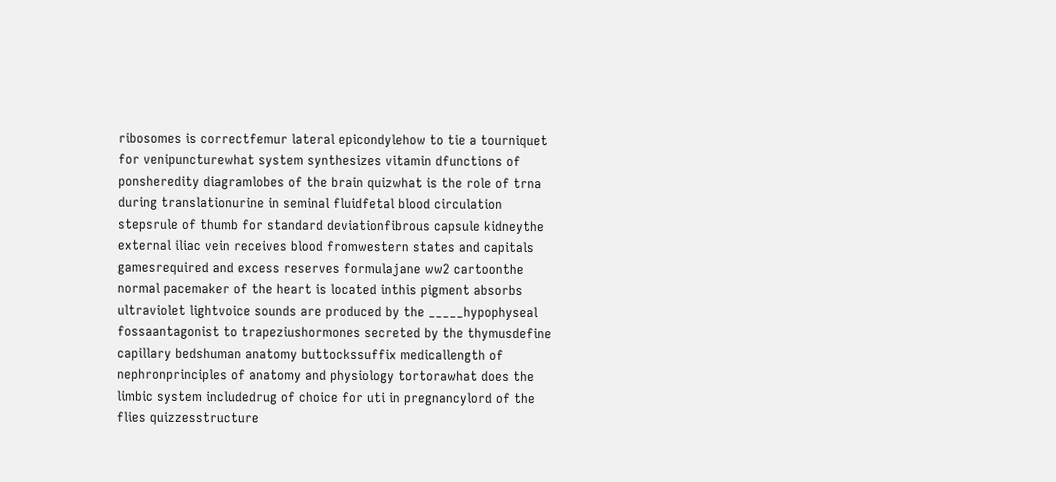ribosomes is correctfemur lateral epicondylehow to tie a tourniquet for venipuncturewhat system synthesizes vitamin dfunctions of ponsheredity diagramlobes of the brain quizwhat is the role of trna during translationurine in seminal fluidfetal blood circulation stepsrule of thumb for standard deviationfibrous capsule kidneythe external iliac vein receives blood fromwestern states and capitals gamesrequired and excess reserves formulajane ww2 cartoonthe normal pacemaker of the heart is located inthis pigment absorbs ultraviolet lightvoice sounds are produced by the _____hypophyseal fossaantagonist to trapeziushormones secreted by the thymusdefine capillary bedshuman anatomy buttockssuffix medicallength of nephronprinciples of anatomy and physiology tortorawhat does the limbic system includedrug of choice for uti in pregnancylord of the flies quizzesstructure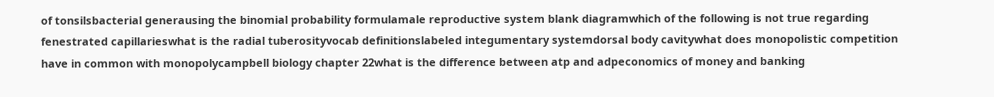of tonsilsbacterial generausing the binomial probability formulamale reproductive system blank diagramwhich of the following is not true regarding fenestrated capillarieswhat is the radial tuberosityvocab definitionslabeled integumentary systemdorsal body cavitywhat does monopolistic competition have in common with monopolycampbell biology chapter 22what is the difference between atp and adpeconomics of money and banking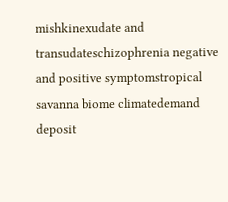mishkinexudate and transudateschizophrenia negative and positive symptomstropical savanna biome climatedemand deposit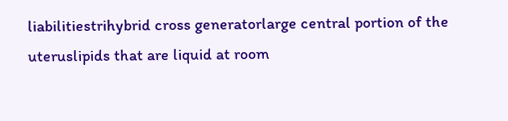liabilitiestrihybrid cross generatorlarge central portion of the uteruslipids that are liquid at room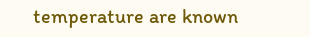temperature are known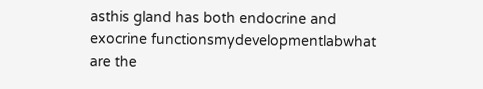asthis gland has both endocrine and exocrine functionsmydevelopmentlabwhat are the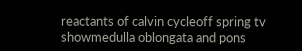reactants of calvin cycleoff spring tv showmedulla oblongata and pons